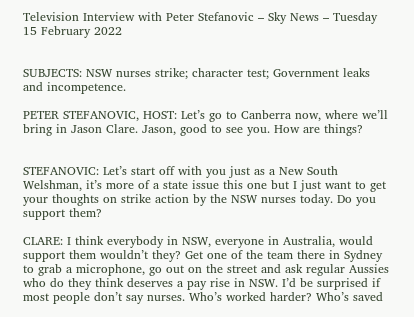Television Interview with Peter Stefanovic – Sky News – Tuesday 15 February 2022


SUBJECTS: NSW nurses strike; character test; Government leaks and incompetence.

PETER STEFANOVIC, HOST: Let’s go to Canberra now, where we’ll bring in Jason Clare. Jason, good to see you. How are things?


STEFANOVIC: Let’s start off with you just as a New South Welshman, it’s more of a state issue this one but I just want to get your thoughts on strike action by the NSW nurses today. Do you support them?

CLARE: I think everybody in NSW, everyone in Australia, would support them wouldn’t they? Get one of the team there in Sydney to grab a microphone, go out on the street and ask regular Aussies who do they think deserves a pay rise in NSW. I’d be surprised if most people don’t say nurses. Who’s worked harder? Who’s saved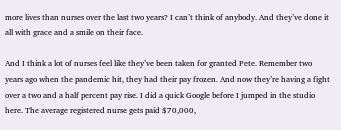more lives than nurses over the last two years? I can’t think of anybody. And they’ve done it all with grace and a smile on their face.

And I think a lot of nurses feel like they’ve been taken for granted Pete. Remember two years ago when the pandemic hit, they had their pay frozen. And now they’re having a fight over a two and a half percent pay rise. I did a quick Google before I jumped in the studio here. The average registered nurse gets paid $70,000,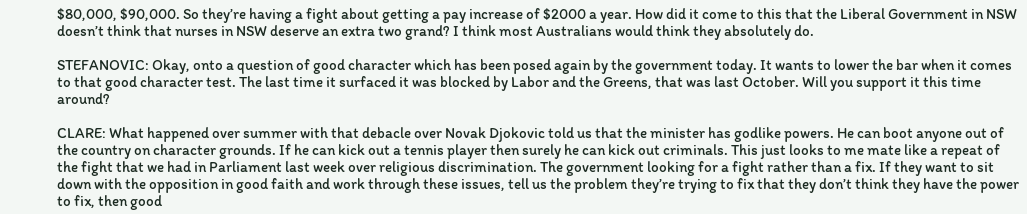$80,000, $90,000. So they’re having a fight about getting a pay increase of $2000 a year. How did it come to this that the Liberal Government in NSW doesn’t think that nurses in NSW deserve an extra two grand? I think most Australians would think they absolutely do.

STEFANOVIC: Okay, onto a question of good character which has been posed again by the government today. It wants to lower the bar when it comes to that good character test. The last time it surfaced it was blocked by Labor and the Greens, that was last October. Will you support it this time around?

CLARE: What happened over summer with that debacle over Novak Djokovic told us that the minister has godlike powers. He can boot anyone out of the country on character grounds. If he can kick out a tennis player then surely he can kick out criminals. This just looks to me mate like a repeat of the fight that we had in Parliament last week over religious discrimination. The government looking for a fight rather than a fix. If they want to sit down with the opposition in good faith and work through these issues, tell us the problem they’re trying to fix that they don’t think they have the power to fix, then good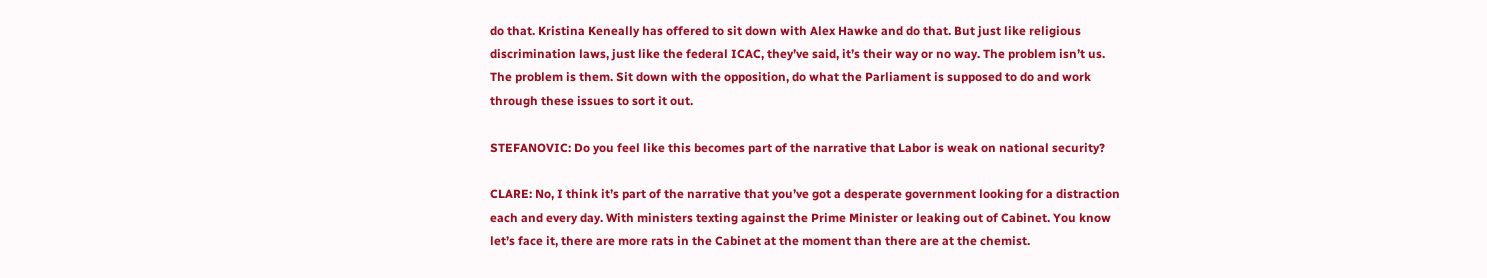do that. Kristina Keneally has offered to sit down with Alex Hawke and do that. But just like religious discrimination laws, just like the federal ICAC, they’ve said, it’s their way or no way. The problem isn’t us. The problem is them. Sit down with the opposition, do what the Parliament is supposed to do and work through these issues to sort it out.

STEFANOVIC: Do you feel like this becomes part of the narrative that Labor is weak on national security?

CLARE: No, I think it’s part of the narrative that you’ve got a desperate government looking for a distraction each and every day. With ministers texting against the Prime Minister or leaking out of Cabinet. You know let’s face it, there are more rats in the Cabinet at the moment than there are at the chemist.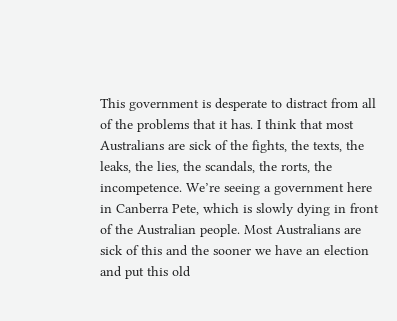This government is desperate to distract from all of the problems that it has. I think that most Australians are sick of the fights, the texts, the leaks, the lies, the scandals, the rorts, the incompetence. We’re seeing a government here in Canberra Pete, which is slowly dying in front of the Australian people. Most Australians are sick of this and the sooner we have an election and put this old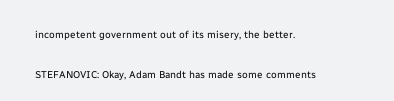incompetent government out of its misery, the better.

STEFANOVIC: Okay, Adam Bandt has made some comments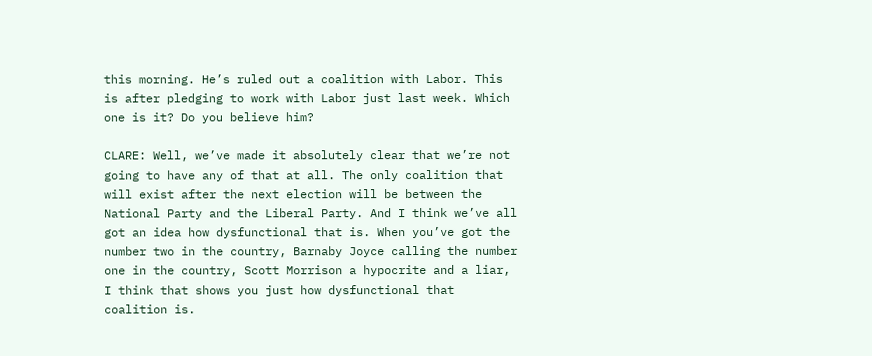this morning. He’s ruled out a coalition with Labor. This is after pledging to work with Labor just last week. Which one is it? Do you believe him?

CLARE: Well, we’ve made it absolutely clear that we’re not going to have any of that at all. The only coalition that will exist after the next election will be between the National Party and the Liberal Party. And I think we’ve all got an idea how dysfunctional that is. When you’ve got the number two in the country, Barnaby Joyce calling the number one in the country, Scott Morrison a hypocrite and a liar, I think that shows you just how dysfunctional that coalition is.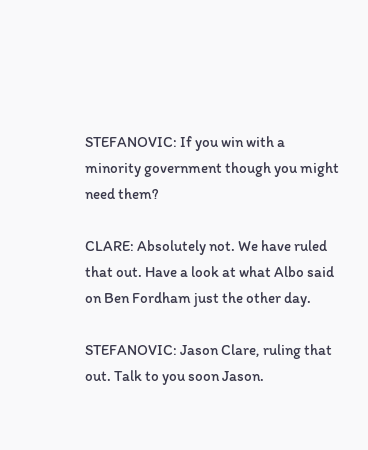STEFANOVIC: If you win with a minority government though you might need them?

CLARE: Absolutely not. We have ruled that out. Have a look at what Albo said on Ben Fordham just the other day.

STEFANOVIC: Jason Clare, ruling that out. Talk to you soon Jason.